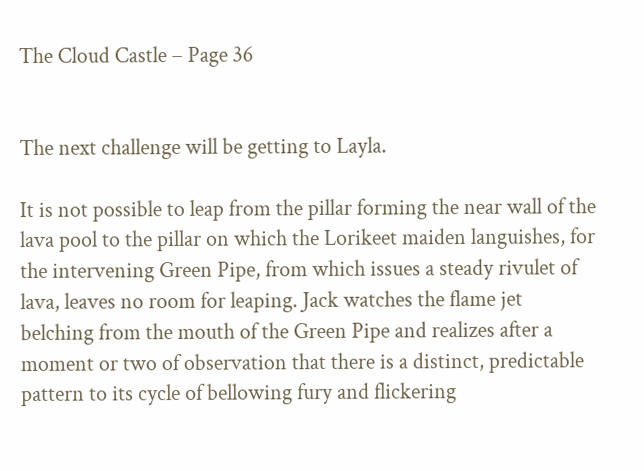The Cloud Castle – Page 36


The next challenge will be getting to Layla.

It is not possible to leap from the pillar forming the near wall of the lava pool to the pillar on which the Lorikeet maiden languishes, for the intervening Green Pipe, from which issues a steady rivulet of lava, leaves no room for leaping. Jack watches the flame jet belching from the mouth of the Green Pipe and realizes after a moment or two of observation that there is a distinct, predictable pattern to its cycle of bellowing fury and flickering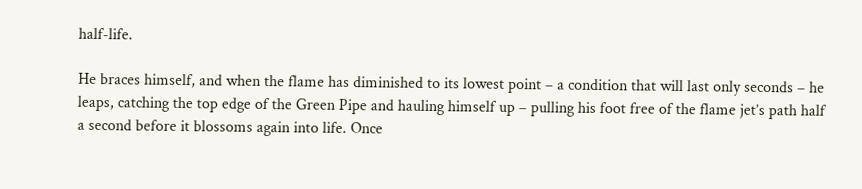half-life.

He braces himself, and when the flame has diminished to its lowest point – a condition that will last only seconds – he leaps, catching the top edge of the Green Pipe and hauling himself up – pulling his foot free of the flame jet’s path half a second before it blossoms again into life. Once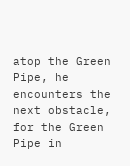atop the Green Pipe, he encounters the next obstacle, for the Green Pipe in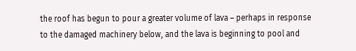the roof has begun to pour a greater volume of lava – perhaps in response to the damaged machinery below, and the lava is beginning to pool and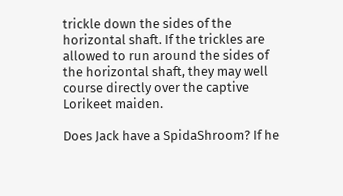trickle down the sides of the horizontal shaft. If the trickles are allowed to run around the sides of the horizontal shaft, they may well course directly over the captive Lorikeet maiden.

Does Jack have a SpidaShroom? If he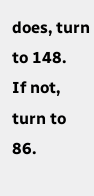does, turn to 148.
If not, turn to 86.